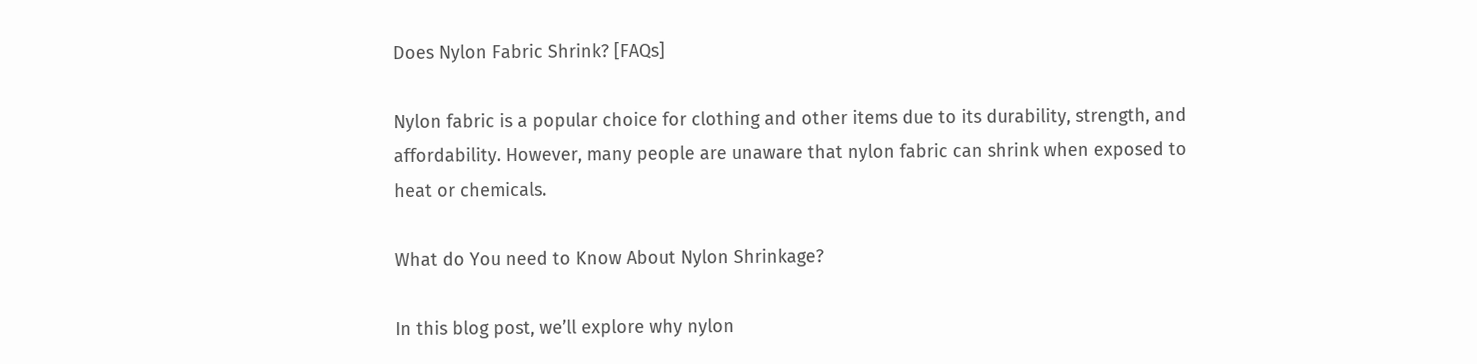Does Nylon Fabric Shrink? [FAQs]

Nylon fabric is a popular choice for clothing and other items due to its durability, strength, and affordability. However, many people are unaware that nylon fabric can shrink when exposed to heat or chemicals.

What do You need to Know About Nylon Shrinkage?

In this blog post, we’ll explore why nylon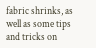fabric shrinks, as well as some tips and tricks on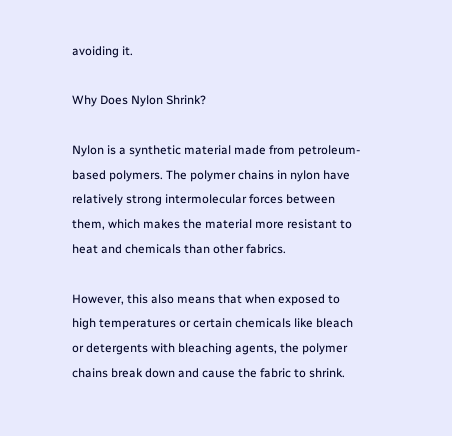avoiding it.

Why Does Nylon Shrink?

Nylon is a synthetic material made from petroleum-based polymers. The polymer chains in nylon have relatively strong intermolecular forces between them, which makes the material more resistant to heat and chemicals than other fabrics.

However, this also means that when exposed to high temperatures or certain chemicals like bleach or detergents with bleaching agents, the polymer chains break down and cause the fabric to shrink.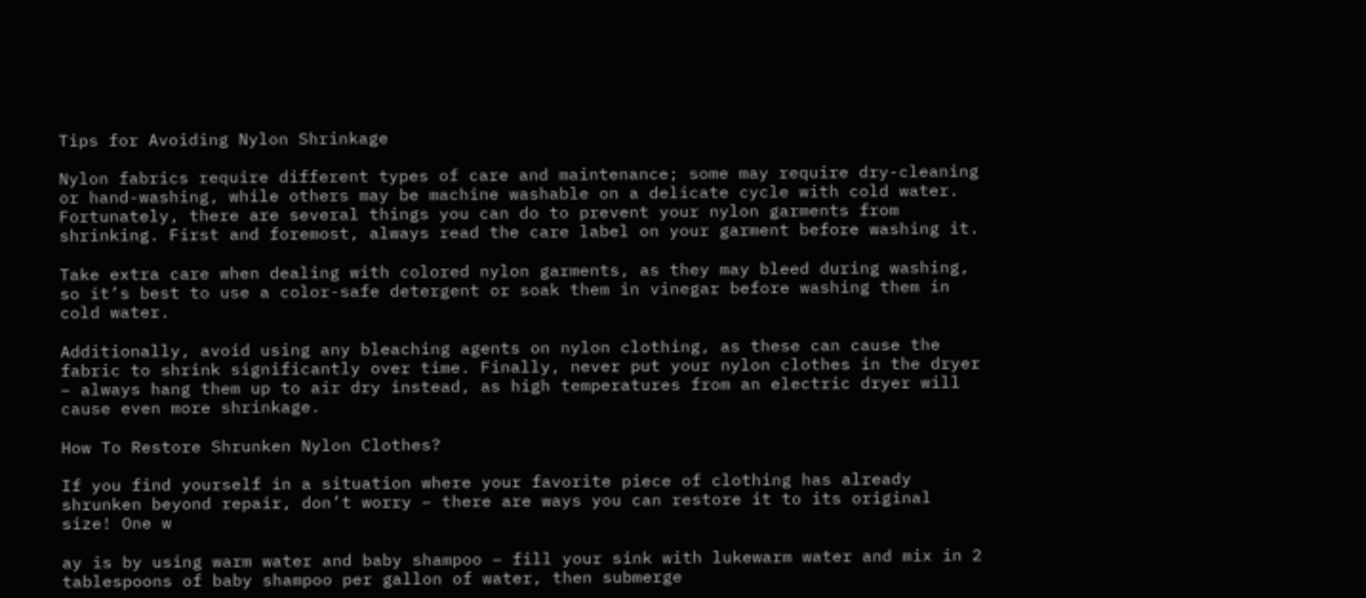Tips for Avoiding Nylon Shrinkage

Nylon fabrics require different types of care and maintenance; some may require dry-cleaning or hand-washing, while others may be machine washable on a delicate cycle with cold water. Fortunately, there are several things you can do to prevent your nylon garments from shrinking. First and foremost, always read the care label on your garment before washing it.

Take extra care when dealing with colored nylon garments, as they may bleed during washing, so it’s best to use a color-safe detergent or soak them in vinegar before washing them in cold water.

Additionally, avoid using any bleaching agents on nylon clothing, as these can cause the fabric to shrink significantly over time. Finally, never put your nylon clothes in the dryer – always hang them up to air dry instead, as high temperatures from an electric dryer will cause even more shrinkage.

How To Restore Shrunken Nylon Clothes?

If you find yourself in a situation where your favorite piece of clothing has already shrunken beyond repair, don’t worry – there are ways you can restore it to its original size! One w

ay is by using warm water and baby shampoo – fill your sink with lukewarm water and mix in 2 tablespoons of baby shampoo per gallon of water, then submerge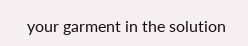your garment in the solution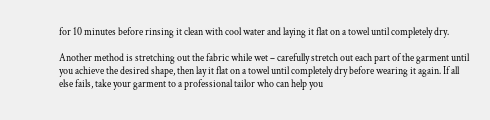for 10 minutes before rinsing it clean with cool water and laying it flat on a towel until completely dry.

Another method is stretching out the fabric while wet – carefully stretch out each part of the garment until you achieve the desired shape, then lay it flat on a towel until completely dry before wearing it again. If all else fails, take your garment to a professional tailor who can help you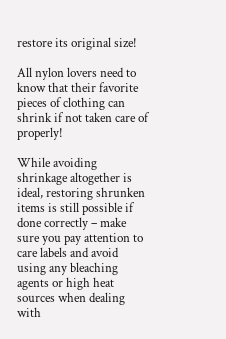restore its original size!

All nylon lovers need to know that their favorite pieces of clothing can shrink if not taken care of properly!

While avoiding shrinkage altogether is ideal, restoring shrunken items is still possible if done correctly – make sure you pay attention to care labels and avoid using any bleaching agents or high heat sources when dealing with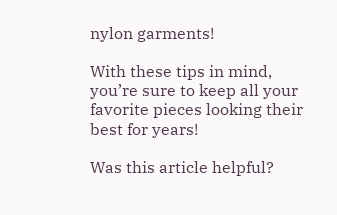nylon garments!

With these tips in mind, you’re sure to keep all your favorite pieces looking their best for years!

Was this article helpful?